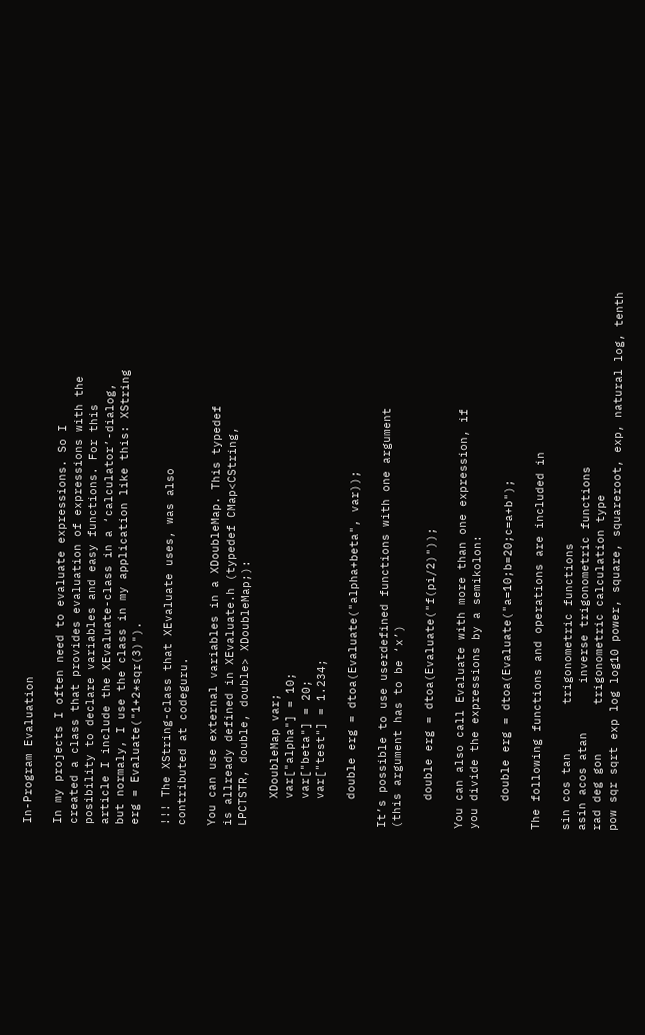In-Program Evaluation

In my projects I often need to evaluate expressions. So I
created a class that provides evaluation of expressions with the
posibility to declare variables and easy functions. For this
article I include the XEvaluate-class in a ‘calculator’-dialog,
but normaly, I use the class in my application like this: XString
erg = Evaluate("1+2*sqr(3)").

!!! The XString-class that XEvaluate uses, was also
contributed at codeguru.

You can use external variables in a XDoubleMap. This typedef
is allready defined in XEvaluate.h (typedef CMap<CString,
LPCTSTR, double, double> XDoubleMap;):

    XDoubleMap var;
    var["alpha"] = 10;
    var["beta"] = 20;
    var["test"] = 1.234;

    double erg = dtoa(Evaluate("alpha+beta", var));

It’s possible to use userdefined functions with one argument
(this argument has to be ‘x’)

    double erg = dtoa(Evaluate("f(pi/2)"));

You can also call Evaluate with more than one expression, if
you divide the expressions by a semikolon:

    double erg = dtoa(Evaluate("a=10;b=20;c=a+b");

The following functions and operations are included in

sin cos tan       trigonometric functions
asin acos atan       inverse trigonometric functions
rad deg gon       trigonometric calculation type
pow sqr sqrt exp log log10 power, square, squareroot, exp, natural log, tenth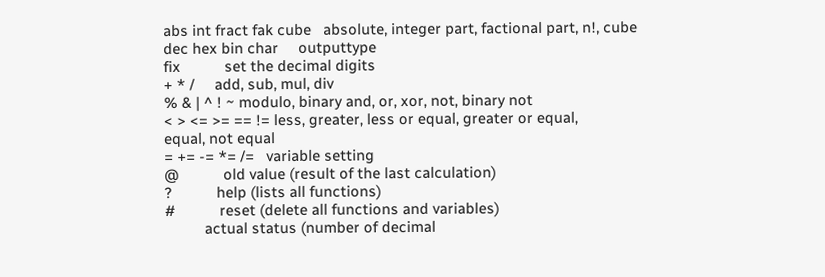abs int fract fak cube   absolute, integer part, factional part, n!, cube
dec hex bin char     outputtype
fix           set the decimal digits
+ * /     add, sub, mul, div
% & | ^ ! ~ modulo, binary and, or, xor, not, binary not
< > <= >= == != less, greater, less or equal, greater or equal,
equal, not equal
= += -= *= /=   variable setting
@           old value (result of the last calculation)
?           help (lists all functions)
#           reset (delete all functions and variables)
          actual status (number of decimal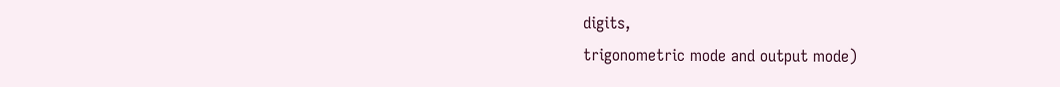digits,
trigonometric mode and output mode)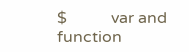$           var and function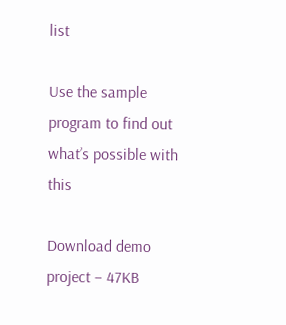list

Use the sample program to find out what’s possible with this

Download demo project – 47KB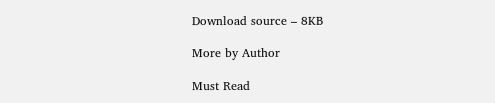Download source – 8KB

More by Author

Must Read